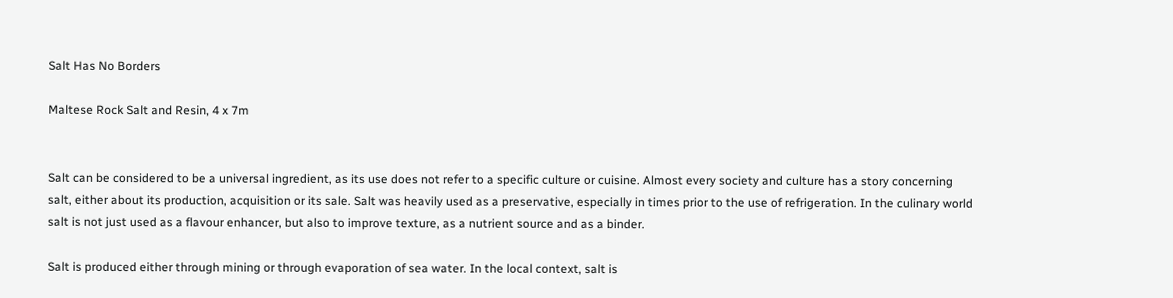Salt Has No Borders

Maltese Rock Salt and Resin, 4 x 7m


Salt can be considered to be a universal ingredient, as its use does not refer to a specific culture or cuisine. Almost every society and culture has a story concerning salt, either about its production, acquisition or its sale. Salt was heavily used as a preservative, especially in times prior to the use of refrigeration. In the culinary world salt is not just used as a flavour enhancer, but also to improve texture, as a nutrient source and as a binder.

Salt is produced either through mining or through evaporation of sea water. In the local context, salt is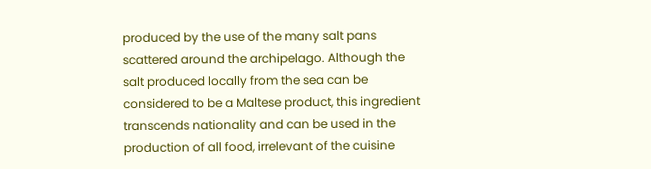produced by the use of the many salt pans scattered around the archipelago. Although the salt produced locally from the sea can be considered to be a Maltese product, this ingredient transcends nationality and can be used in the production of all food, irrelevant of the cuisine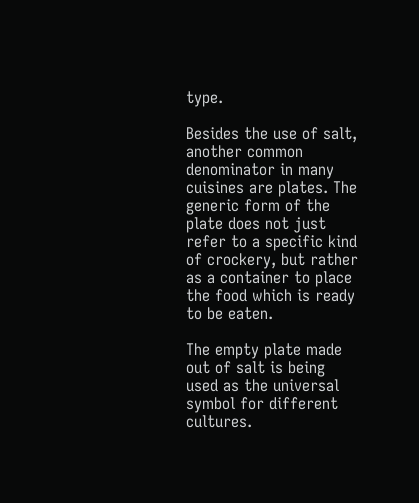type.

Besides the use of salt, another common denominator in many cuisines are plates. The generic form of the plate does not just refer to a specific kind of crockery, but rather as a container to place the food which is ready to be eaten.

The empty plate made out of salt is being used as the universal symbol for different cultures.